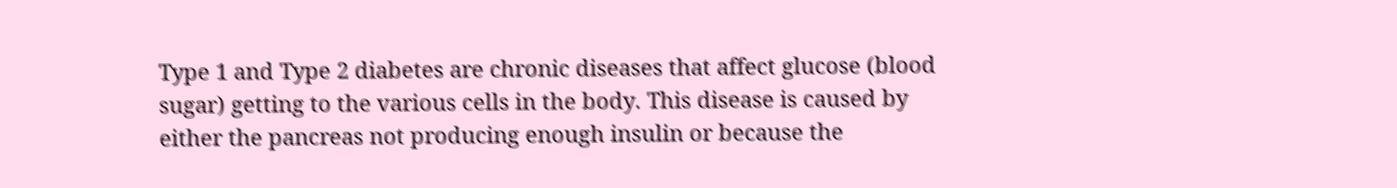Type 1 and Type 2 diabetes are chronic diseases that affect glucose (blood sugar) getting to the various cells in the body. This disease is caused by either the pancreas not producing enough insulin or because the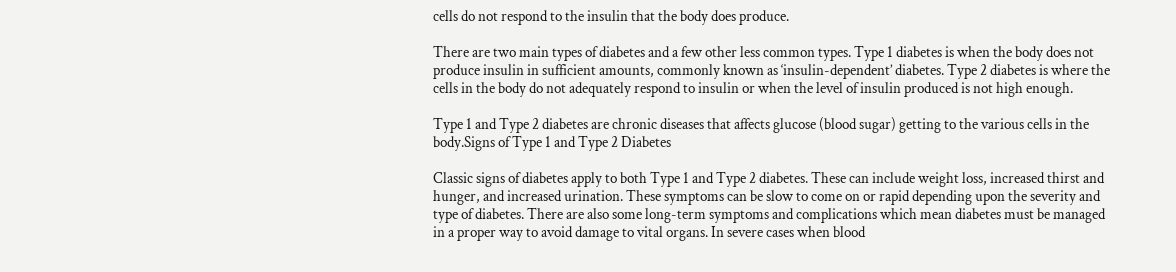cells do not respond to the insulin that the body does produce.

There are two main types of diabetes and a few other less common types. Type 1 diabetes is when the body does not produce insulin in sufficient amounts, commonly known as ‘insulin-dependent’ diabetes. Type 2 diabetes is where the cells in the body do not adequately respond to insulin or when the level of insulin produced is not high enough.

Type 1 and Type 2 diabetes are chronic diseases that affects glucose (blood sugar) getting to the various cells in the body.Signs of Type 1 and Type 2 Diabetes

Classic signs of diabetes apply to both Type 1 and Type 2 diabetes. These can include weight loss, increased thirst and hunger, and increased urination. These symptoms can be slow to come on or rapid depending upon the severity and type of diabetes. There are also some long-term symptoms and complications which mean diabetes must be managed in a proper way to avoid damage to vital organs. In severe cases when blood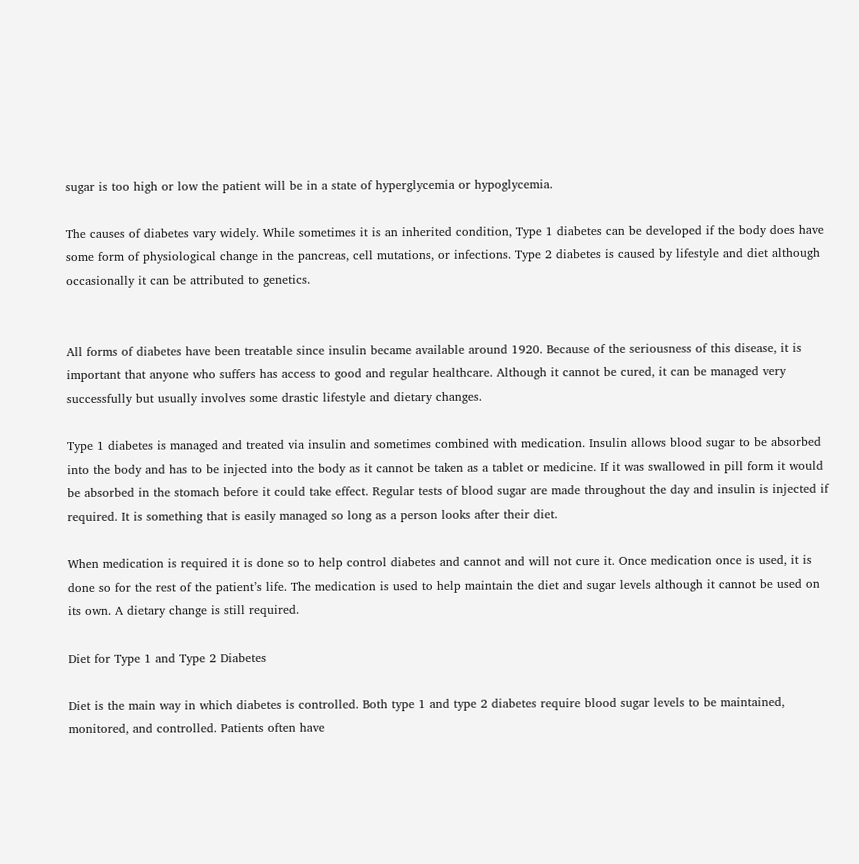sugar is too high or low the patient will be in a state of hyperglycemia or hypoglycemia.

The causes of diabetes vary widely. While sometimes it is an inherited condition, Type 1 diabetes can be developed if the body does have some form of physiological change in the pancreas, cell mutations, or infections. Type 2 diabetes is caused by lifestyle and diet although occasionally it can be attributed to genetics.


All forms of diabetes have been treatable since insulin became available around 1920. Because of the seriousness of this disease, it is important that anyone who suffers has access to good and regular healthcare. Although it cannot be cured, it can be managed very successfully but usually involves some drastic lifestyle and dietary changes.

Type 1 diabetes is managed and treated via insulin and sometimes combined with medication. Insulin allows blood sugar to be absorbed into the body and has to be injected into the body as it cannot be taken as a tablet or medicine. If it was swallowed in pill form it would be absorbed in the stomach before it could take effect. Regular tests of blood sugar are made throughout the day and insulin is injected if required. It is something that is easily managed so long as a person looks after their diet.

When medication is required it is done so to help control diabetes and cannot and will not cure it. Once medication once is used, it is done so for the rest of the patient’s life. The medication is used to help maintain the diet and sugar levels although it cannot be used on its own. A dietary change is still required.

Diet for Type 1 and Type 2 Diabetes

Diet is the main way in which diabetes is controlled. Both type 1 and type 2 diabetes require blood sugar levels to be maintained, monitored, and controlled. Patients often have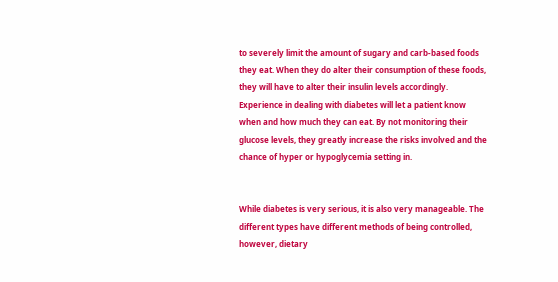to severely limit the amount of sugary and carb-based foods they eat. When they do alter their consumption of these foods, they will have to alter their insulin levels accordingly. Experience in dealing with diabetes will let a patient know when and how much they can eat. By not monitoring their glucose levels, they greatly increase the risks involved and the chance of hyper or hypoglycemia setting in.


While diabetes is very serious, it is also very manageable. The different types have different methods of being controlled, however, dietary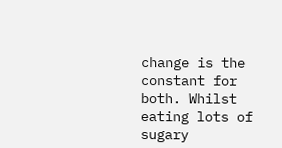change is the constant for both. Whilst eating lots of sugary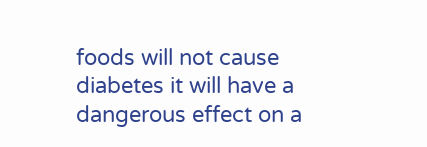foods will not cause diabetes it will have a dangerous effect on a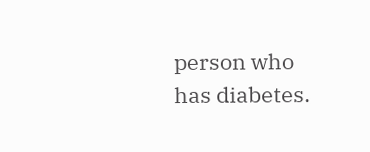person who has diabetes.